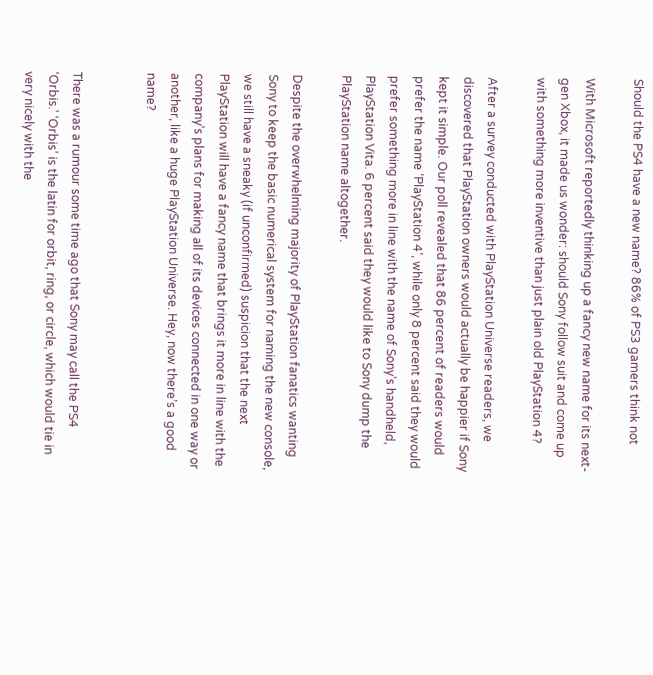Should the PS4 have a new name? 86% of PS3 gamers think not

With Microsoft reportedly thinking up a fancy new name for its next-gen Xbox, it made us wonder: should Sony follow suit and come up with something more inventive than just plain old PlayStation 4?

After a survey conducted with PlayStation Universe readers, we discovered that PlayStation owners would actually be happier if Sony kept it simple. Our poll revealed that 86 percent of readers would prefer the name ‘PlayStation 4’, while only 8 percent said they would prefer something more in line with the name of Sony’s handheld, PlayStation Vita. 6 percent said they would like to Sony dump the PlayStation name altogether.

Despite the overwhelming majority of PlayStation fanatics wanting Sony to keep the basic numerical system for naming the new console, we still have a sneaky (if unconfirmed) suspicion that the next PlayStation will have a fancy name that brings it more in line with the company’s plans for making all of its devices connected in one way or another, like a huge PlayStation Universe. Hey, now there’s a good name?


There was a rumour some time ago that Sony may call the PS4 ‘Orbis.’ ‘Orbis’ is the latin for orbit, ring, or circle, which would tie in very nicely with the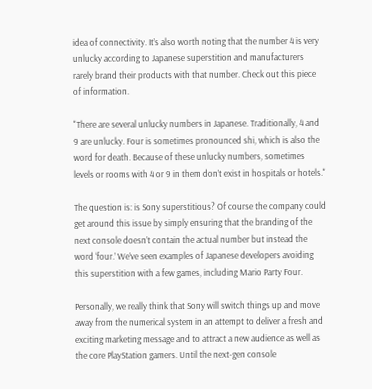idea of connectivity. It’s also worth noting that the number 4 is very unlucky according to Japanese superstition and manufacturers rarely brand their products with that number. Check out this piece of information.

"There are several unlucky numbers in Japanese. Traditionally, 4 and 9 are unlucky. Four is sometimes pronounced shi, which is also the word for death. Because of these unlucky numbers, sometimes levels or rooms with 4 or 9 in them don’t exist in hospitals or hotels."

The question is: is Sony superstitious? Of course the company could get around this issue by simply ensuring that the branding of the next console doesn’t contain the actual number but instead the word ‘four.’ We’ve seen examples of Japanese developers avoiding this superstition with a few games, including Mario Party Four.

Personally, we really think that Sony will switch things up and move away from the numerical system in an attempt to deliver a fresh and exciting marketing message and to attract a new audience as well as the core PlayStation gamers. Until the next-gen console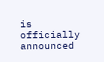is officially announced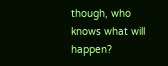though, who knows what will happen?